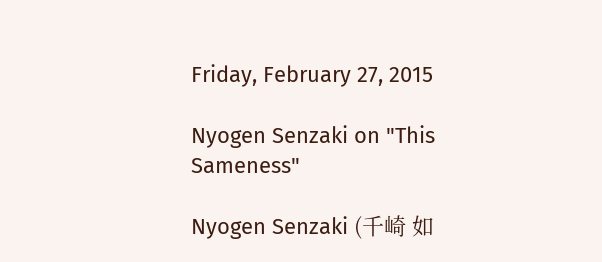Friday, February 27, 2015

Nyogen Senzaki on "This Sameness"

Nyogen Senzaki (千崎 如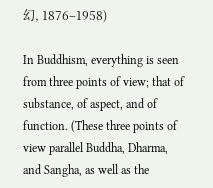幻, 1876–1958)

In Buddhism, everything is seen from three points of view; that of substance, of aspect, and of function. (These three points of view parallel Buddha, Dharma, and Sangha, as well as the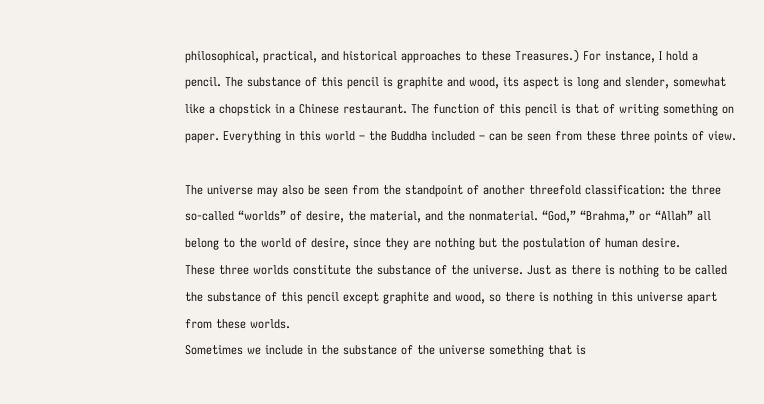philosophical, practical, and historical approaches to these Treasures.) For instance, I hold a pencil. The substance of this pencil is graphite and wood, its aspect is long and slender, somewhat like a chopstick in a Chinese restaurant. The function of this pencil is that of writing something on paper. Everything in this world – the Buddha included – can be seen from these three points of view.

The universe may also be seen from the standpoint of another threefold classification: the three so-called “worlds” of desire, the material, and the nonmaterial. “God,” “Brahma,” or “Allah” all belong to the world of desire, since they are nothing but the postulation of human desire.
These three worlds constitute the substance of the universe. Just as there is nothing to be called the substance of this pencil except graphite and wood, so there is nothing in this universe apart from these worlds.
Sometimes we include in the substance of the universe something that is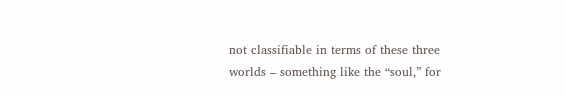not classifiable in terms of these three worlds – something like the “soul,” for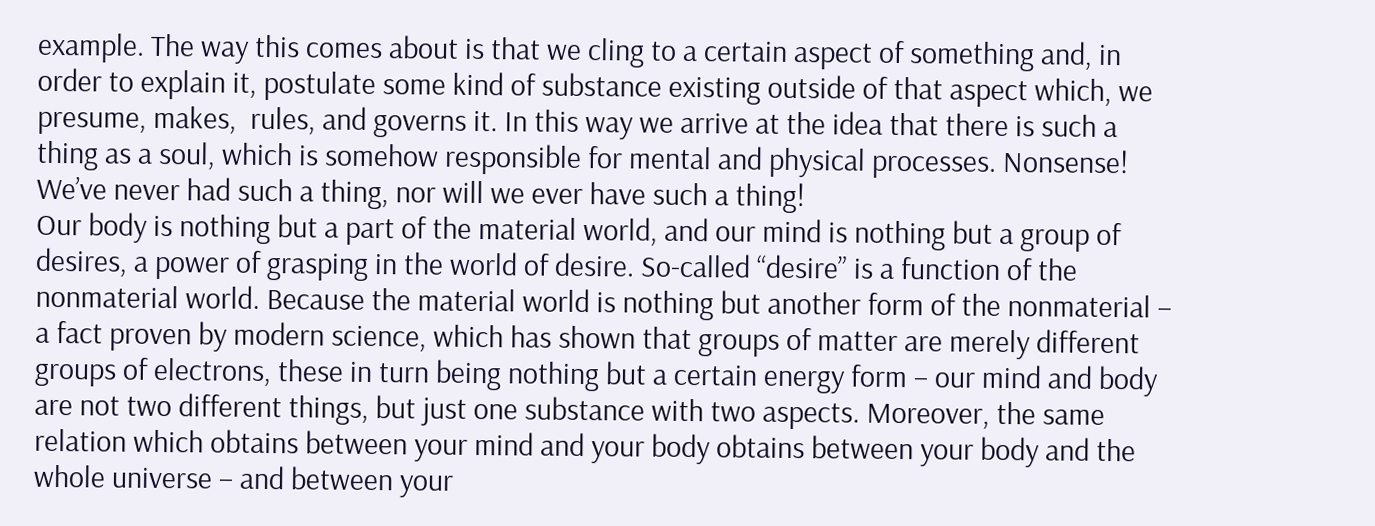example. The way this comes about is that we cling to a certain aspect of something and, in order to explain it, postulate some kind of substance existing outside of that aspect which, we presume, makes,  rules, and governs it. In this way we arrive at the idea that there is such a thing as a soul, which is somehow responsible for mental and physical processes. Nonsense! We’ve never had such a thing, nor will we ever have such a thing!
Our body is nothing but a part of the material world, and our mind is nothing but a group of desires, a power of grasping in the world of desire. So-called “desire” is a function of the nonmaterial world. Because the material world is nothing but another form of the nonmaterial – a fact proven by modern science, which has shown that groups of matter are merely different groups of electrons, these in turn being nothing but a certain energy form – our mind and body are not two different things, but just one substance with two aspects. Moreover, the same relation which obtains between your mind and your body obtains between your body and the whole universe – and between your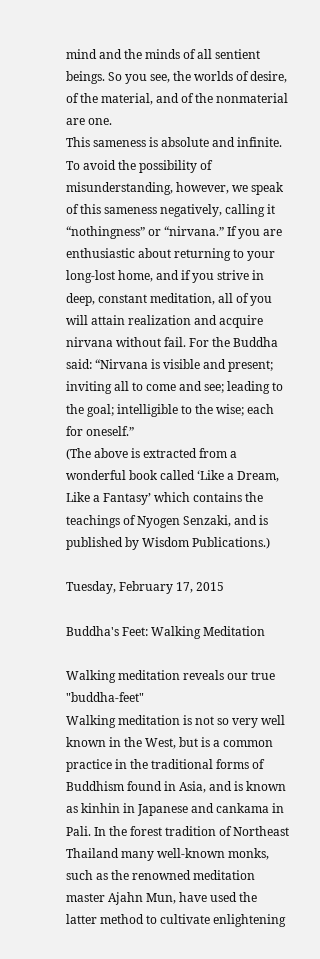mind and the minds of all sentient beings. So you see, the worlds of desire, of the material, and of the nonmaterial are one.
This sameness is absolute and infinite. To avoid the possibility of misunderstanding, however, we speak of this sameness negatively, calling it “nothingness” or “nirvana.” If you are enthusiastic about returning to your long-lost home, and if you strive in deep, constant meditation, all of you will attain realization and acquire nirvana without fail. For the Buddha said: “Nirvana is visible and present; inviting all to come and see; leading to the goal; intelligible to the wise; each for oneself.”
(The above is extracted from a wonderful book called ‘Like a Dream, Like a Fantasy’ which contains the teachings of Nyogen Senzaki, and is published by Wisdom Publications.)

Tuesday, February 17, 2015

Buddha's Feet: Walking Meditation

Walking meditation reveals our true "buddha-feet"
Walking meditation is not so very well known in the West, but is a common practice in the traditional forms of Buddhism found in Asia, and is known as kinhin in Japanese and cankama in Pali. In the forest tradition of Northeast Thailand many well-known monks, such as the renowned meditation master Ajahn Mun, have used the latter method to cultivate enlightening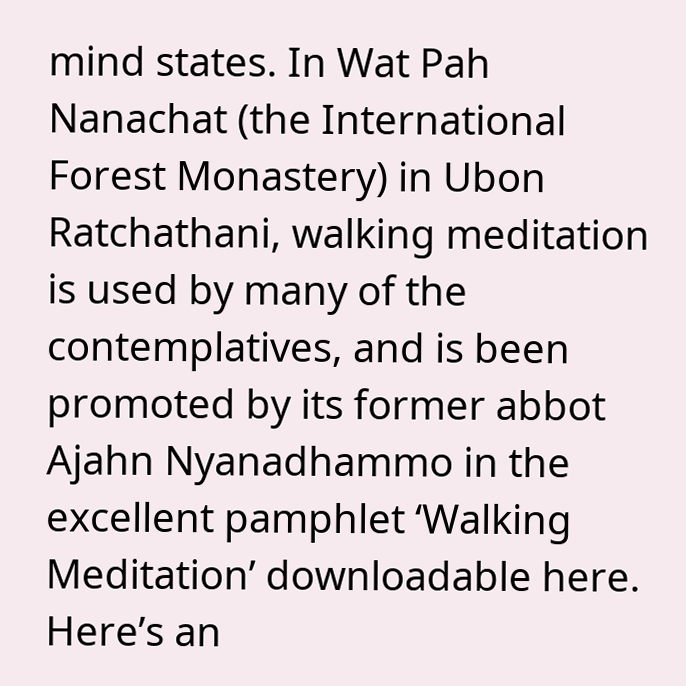mind states. In Wat Pah Nanachat (the International Forest Monastery) in Ubon Ratchathani, walking meditation is used by many of the contemplatives, and is been promoted by its former abbot Ajahn Nyanadhammo in the excellent pamphlet ‘Walking Meditation’ downloadable here. Here’s an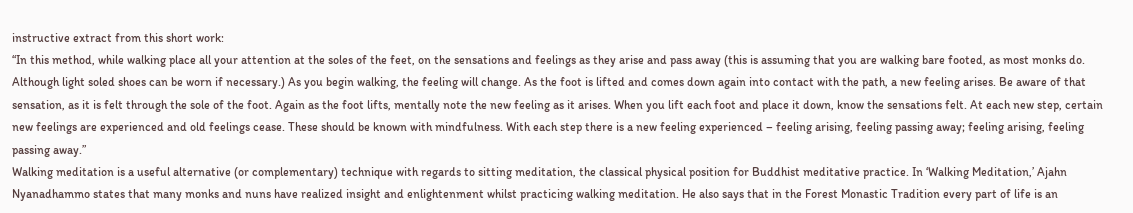instructive extract from this short work:
“In this method, while walking place all your attention at the soles of the feet, on the sensations and feelings as they arise and pass away (this is assuming that you are walking bare footed, as most monks do. Although light soled shoes can be worn if necessary.) As you begin walking, the feeling will change. As the foot is lifted and comes down again into contact with the path, a new feeling arises. Be aware of that sensation, as it is felt through the sole of the foot. Again as the foot lifts, mentally note the new feeling as it arises. When you lift each foot and place it down, know the sensations felt. At each new step, certain new feelings are experienced and old feelings cease. These should be known with mindfulness. With each step there is a new feeling experienced – feeling arising, feeling passing away; feeling arising, feeling passing away.”
Walking meditation is a useful alternative (or complementary) technique with regards to sitting meditation, the classical physical position for Buddhist meditative practice. In ‘Walking Meditation,’ Ajahn Nyanadhammo states that many monks and nuns have realized insight and enlightenment whilst practicing walking meditation. He also says that in the Forest Monastic Tradition every part of life is an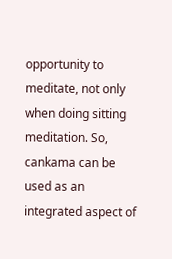opportunity to meditate, not only when doing sitting meditation. So, cankama can be used as an integrated aspect of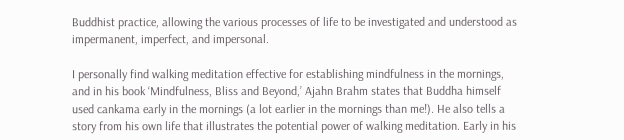Buddhist practice, allowing the various processes of life to be investigated and understood as impermanent, imperfect, and impersonal.

I personally find walking meditation effective for establishing mindfulness in the mornings, and in his book ‘Mindfulness, Bliss and Beyond,’ Ajahn Brahm states that Buddha himself used cankama early in the mornings (a lot earlier in the mornings than me!). He also tells a story from his own life that illustrates the potential power of walking meditation. Early in his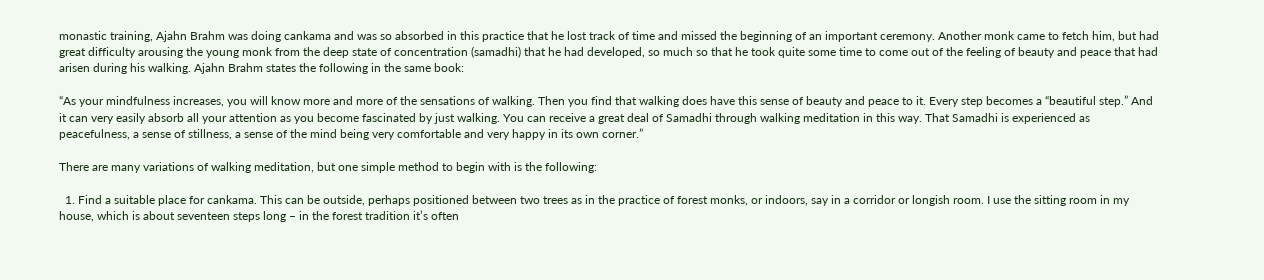monastic training, Ajahn Brahm was doing cankama and was so absorbed in this practice that he lost track of time and missed the beginning of an important ceremony. Another monk came to fetch him, but had great difficulty arousing the young monk from the deep state of concentration (samadhi) that he had developed, so much so that he took quite some time to come out of the feeling of beauty and peace that had arisen during his walking. Ajahn Brahm states the following in the same book:

“As your mindfulness increases, you will know more and more of the sensations of walking. Then you find that walking does have this sense of beauty and peace to it. Every step becomes a “beautiful step.” And it can very easily absorb all your attention as you become fascinated by just walking. You can receive a great deal of Samadhi through walking meditation in this way. That Samadhi is experienced as peacefulness, a sense of stillness, a sense of the mind being very comfortable and very happy in its own corner.”

There are many variations of walking meditation, but one simple method to begin with is the following:

  1. Find a suitable place for cankama. This can be outside, perhaps positioned between two trees as in the practice of forest monks, or indoors, say in a corridor or longish room. I use the sitting room in my house, which is about seventeen steps long – in the forest tradition it’s often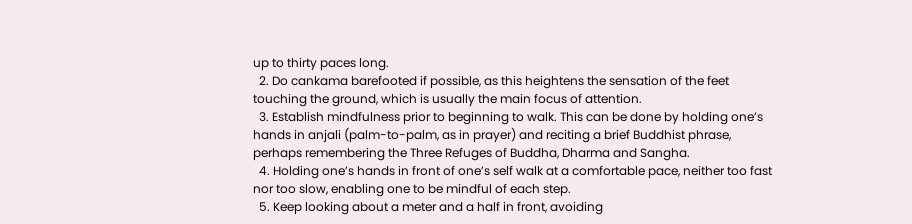up to thirty paces long.
  2. Do cankama barefooted if possible, as this heightens the sensation of the feet touching the ground, which is usually the main focus of attention.
  3. Establish mindfulness prior to beginning to walk. This can be done by holding one’s hands in anjali (palm-to-palm, as in prayer) and reciting a brief Buddhist phrase, perhaps remembering the Three Refuges of Buddha, Dharma and Sangha.
  4. Holding one’s hands in front of one’s self walk at a comfortable pace, neither too fast nor too slow, enabling one to be mindful of each step.
  5. Keep looking about a meter and a half in front, avoiding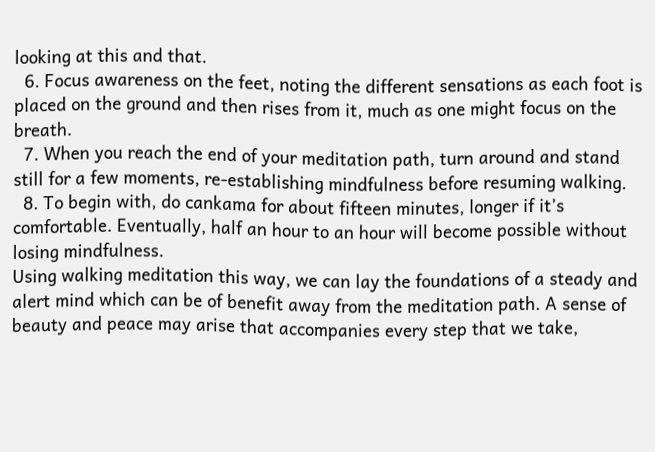looking at this and that.
  6. Focus awareness on the feet, noting the different sensations as each foot is placed on the ground and then rises from it, much as one might focus on the breath.
  7. When you reach the end of your meditation path, turn around and stand still for a few moments, re-establishing mindfulness before resuming walking.
  8. To begin with, do cankama for about fifteen minutes, longer if it’s comfortable. Eventually, half an hour to an hour will become possible without losing mindfulness.
Using walking meditation this way, we can lay the foundations of a steady and alert mind which can be of benefit away from the meditation path. A sense of beauty and peace may arise that accompanies every step that we take,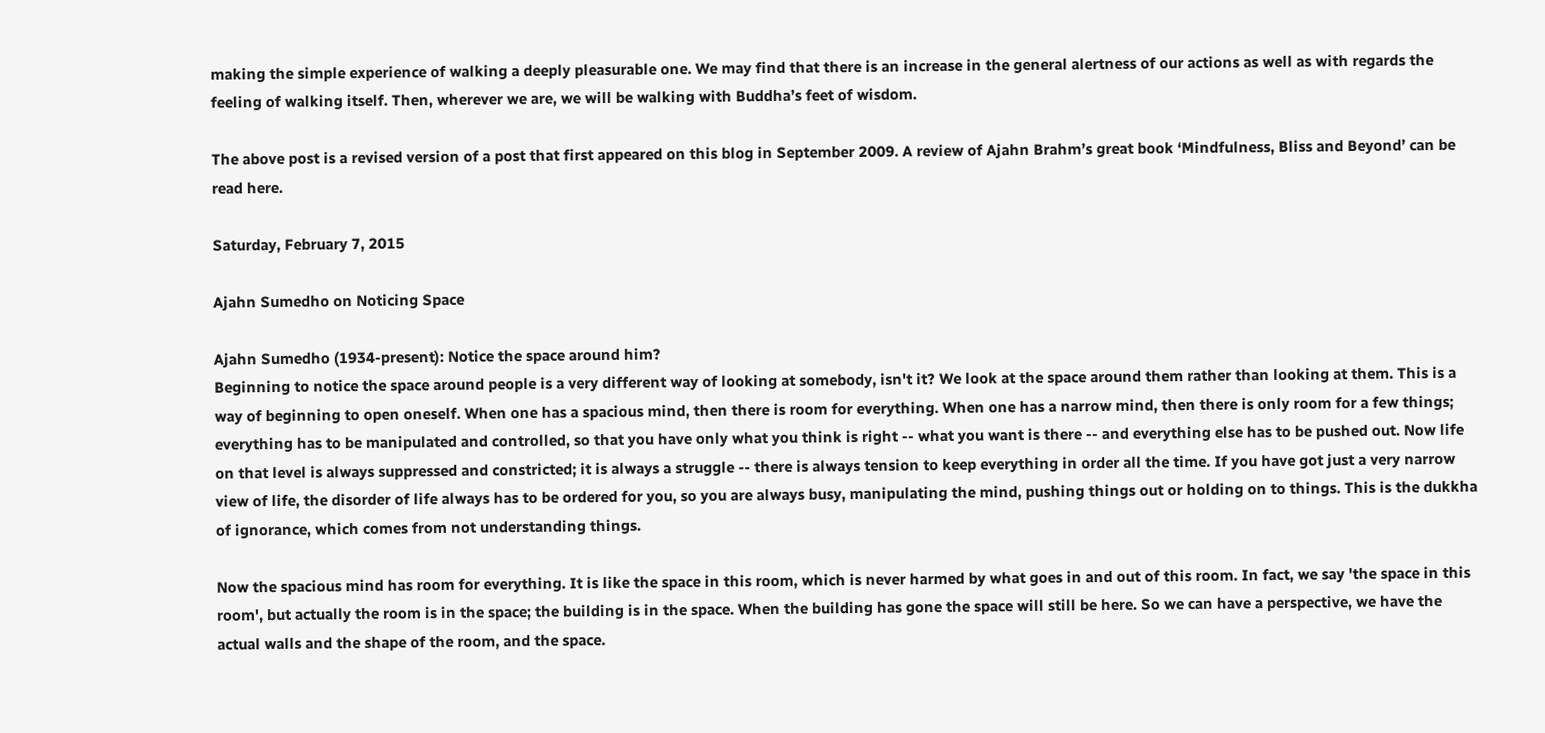making the simple experience of walking a deeply pleasurable one. We may find that there is an increase in the general alertness of our actions as well as with regards the feeling of walking itself. Then, wherever we are, we will be walking with Buddha’s feet of wisdom.

The above post is a revised version of a post that first appeared on this blog in September 2009. A review of Ajahn Brahm’s great book ‘Mindfulness, Bliss and Beyond’ can be read here.

Saturday, February 7, 2015

Ajahn Sumedho on Noticing Space

Ajahn Sumedho (1934-present): Notice the space around him?
Beginning to notice the space around people is a very different way of looking at somebody, isn't it? We look at the space around them rather than looking at them. This is a way of beginning to open oneself. When one has a spacious mind, then there is room for everything. When one has a narrow mind, then there is only room for a few things; everything has to be manipulated and controlled, so that you have only what you think is right -- what you want is there -- and everything else has to be pushed out. Now life on that level is always suppressed and constricted; it is always a struggle -- there is always tension to keep everything in order all the time. If you have got just a very narrow view of life, the disorder of life always has to be ordered for you, so you are always busy, manipulating the mind, pushing things out or holding on to things. This is the dukkha of ignorance, which comes from not understanding things.

Now the spacious mind has room for everything. It is like the space in this room, which is never harmed by what goes in and out of this room. In fact, we say 'the space in this room', but actually the room is in the space; the building is in the space. When the building has gone the space will still be here. So we can have a perspective, we have the actual walls and the shape of the room, and the space.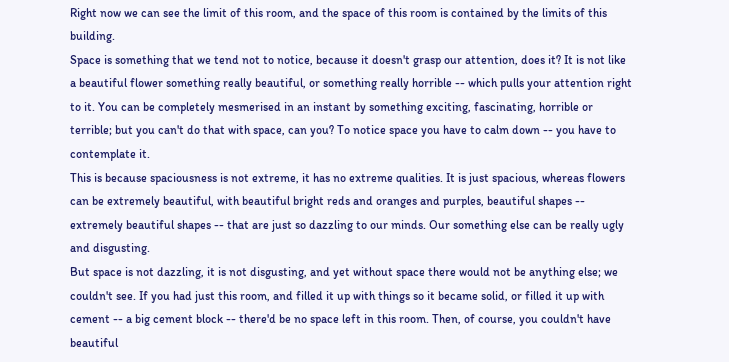Right now we can see the limit of this room, and the space of this room is contained by the limits of this building.
Space is something that we tend not to notice, because it doesn't grasp our attention, does it? It is not like a beautiful flower something really beautiful, or something really horrible -- which pulls your attention right to it. You can be completely mesmerised in an instant by something exciting, fascinating, horrible or terrible; but you can't do that with space, can you? To notice space you have to calm down -- you have to contemplate it.
This is because spaciousness is not extreme, it has no extreme qualities. It is just spacious, whereas flowers can be extremely beautiful, with beautiful bright reds and oranges and purples, beautiful shapes -- extremely beautiful shapes -- that are just so dazzling to our minds. Our something else can be really ugly and disgusting.
But space is not dazzling, it is not disgusting, and yet without space there would not be anything else; we couldn't see. If you had just this room, and filled it up with things so it became solid, or filled it up with cement -- a big cement block -- there'd be no space left in this room. Then, of course, you couldn't have beautiful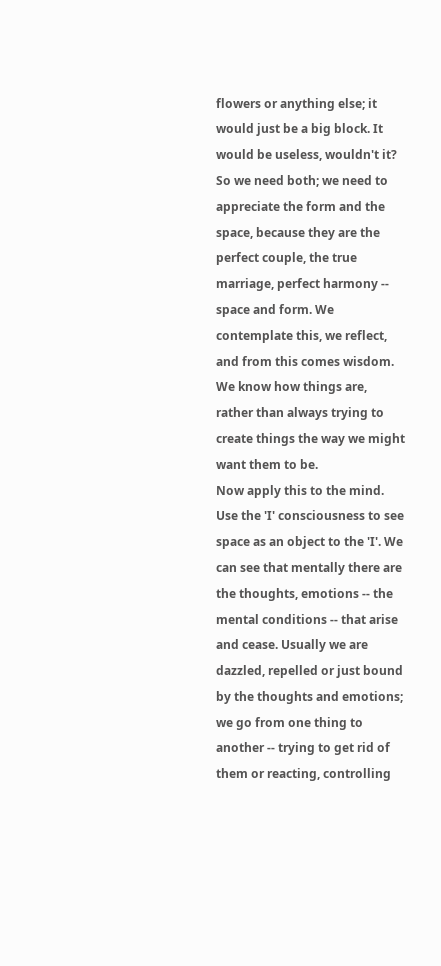flowers or anything else; it would just be a big block. It would be useless, wouldn't it? So we need both; we need to appreciate the form and the space, because they are the perfect couple, the true marriage, perfect harmony -- space and form. We contemplate this, we reflect, and from this comes wisdom. We know how things are, rather than always trying to create things the way we might want them to be.
Now apply this to the mind. Use the 'I' consciousness to see space as an object to the 'I'. We can see that mentally there are the thoughts, emotions -- the mental conditions -- that arise and cease. Usually we are dazzled, repelled or just bound by the thoughts and emotions; we go from one thing to another -- trying to get rid of them or reacting, controlling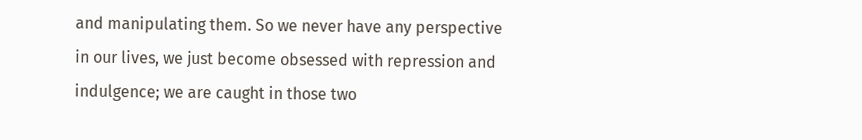and manipulating them. So we never have any perspective in our lives, we just become obsessed with repression and indulgence; we are caught in those two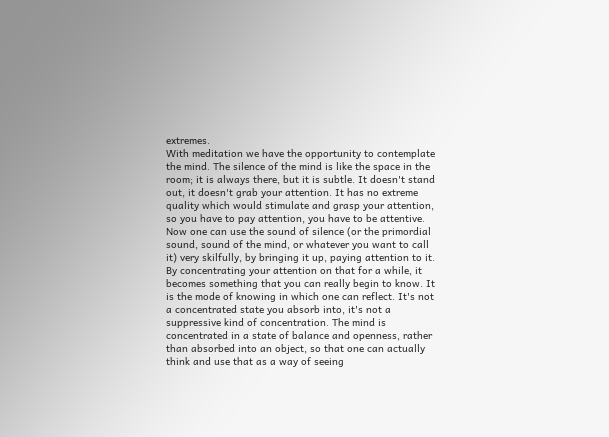extremes.
With meditation we have the opportunity to contemplate the mind. The silence of the mind is like the space in the room; it is always there, but it is subtle. It doesn't stand out, it doesn't grab your attention. It has no extreme quality which would stimulate and grasp your attention, so you have to pay attention, you have to be attentive. Now one can use the sound of silence (or the primordial sound, sound of the mind, or whatever you want to call it) very skilfully, by bringing it up, paying attention to it. By concentrating your attention on that for a while, it becomes something that you can really begin to know. It is the mode of knowing in which one can reflect. It's not a concentrated state you absorb into, it's not a suppressive kind of concentration. The mind is concentrated in a state of balance and openness, rather than absorbed into an object, so that one can actually think and use that as a way of seeing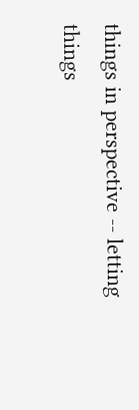things in perspective -- letting things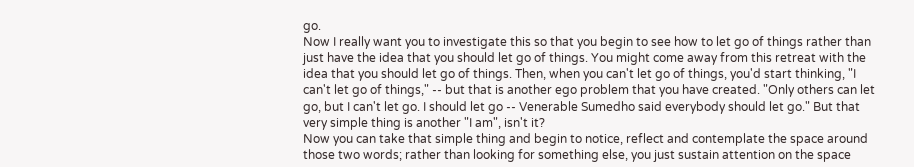go.
Now I really want you to investigate this so that you begin to see how to let go of things rather than just have the idea that you should let go of things. You might come away from this retreat with the idea that you should let go of things. Then, when you can't let go of things, you'd start thinking, "I can't let go of things," -- but that is another ego problem that you have created. "Only others can let go, but I can't let go. I should let go -- Venerable Sumedho said everybody should let go." But that very simple thing is another "I am", isn't it?
Now you can take that simple thing and begin to notice, reflect and contemplate the space around those two words; rather than looking for something else, you just sustain attention on the space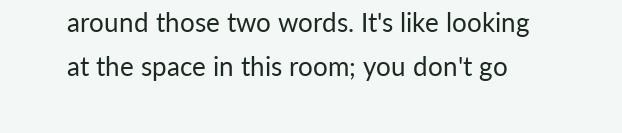around those two words. It's like looking at the space in this room; you don't go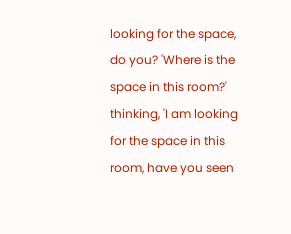looking for the space, do you? 'Where is the space in this room?' thinking, 'I am looking for the space in this room, have you seen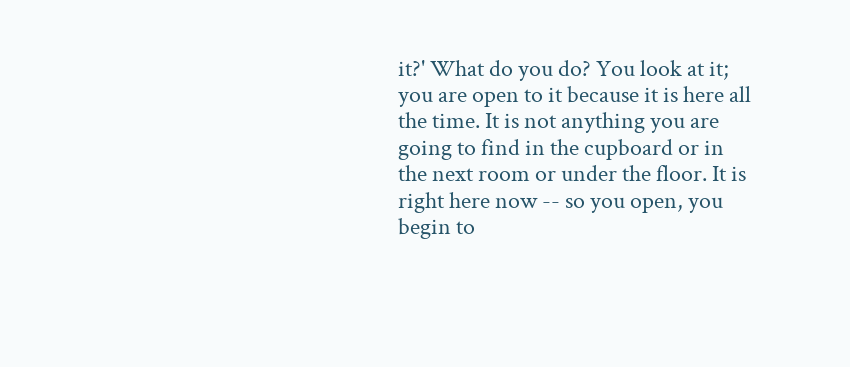it?' What do you do? You look at it; you are open to it because it is here all the time. It is not anything you are going to find in the cupboard or in the next room or under the floor. It is right here now -- so you open, you begin to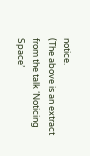notice.
(The above is an extract from the talk ‘Noticing Space’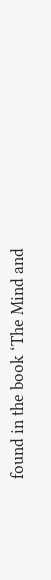found in the book ‘The Mind and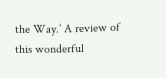the Way.’ A review of this wonderful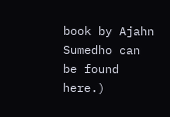book by Ajahn Sumedho can be found here.)